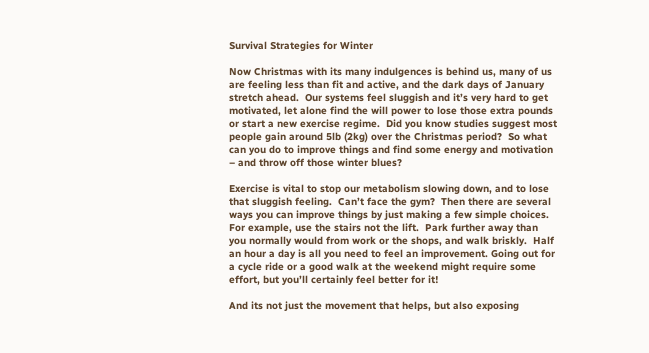Survival Strategies for Winter

Now Christmas with its many indulgences is behind us, many of us are feeling less than fit and active, and the dark days of January stretch ahead.  Our systems feel sluggish and it’s very hard to get motivated, let alone find the will power to lose those extra pounds or start a new exercise regime.  Did you know studies suggest most people gain around 5lb (2kg) over the Christmas period?  So what can you do to improve things and find some energy and motivation – and throw off those winter blues?

Exercise is vital to stop our metabolism slowing down, and to lose that sluggish feeling.  Can’t face the gym?  Then there are several ways you can improve things by just making a few simple choices.  For example, use the stairs not the lift.  Park further away than you normally would from work or the shops, and walk briskly.  Half an hour a day is all you need to feel an improvement. Going out for a cycle ride or a good walk at the weekend might require some effort, but you’ll certainly feel better for it!

And its not just the movement that helps, but also exposing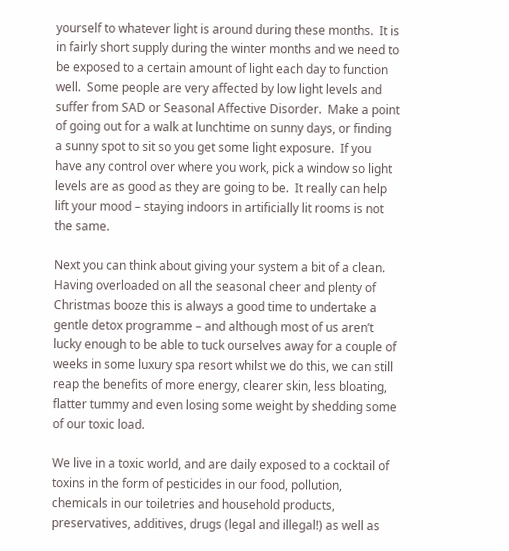yourself to whatever light is around during these months.  It is in fairly short supply during the winter months and we need to be exposed to a certain amount of light each day to function well.  Some people are very affected by low light levels and suffer from SAD or Seasonal Affective Disorder.  Make a point of going out for a walk at lunchtime on sunny days, or finding a sunny spot to sit so you get some light exposure.  If you have any control over where you work, pick a window so light levels are as good as they are going to be.  It really can help lift your mood – staying indoors in artificially lit rooms is not the same.

Next you can think about giving your system a bit of a clean.  Having overloaded on all the seasonal cheer and plenty of Christmas booze this is always a good time to undertake a gentle detox programme – and although most of us aren’t lucky enough to be able to tuck ourselves away for a couple of weeks in some luxury spa resort whilst we do this, we can still reap the benefits of more energy, clearer skin, less bloating, flatter tummy and even losing some weight by shedding some of our toxic load.

We live in a toxic world, and are daily exposed to a cocktail of toxins in the form of pesticides in our food, pollution, chemicals in our toiletries and household products, preservatives, additives, drugs (legal and illegal!) as well as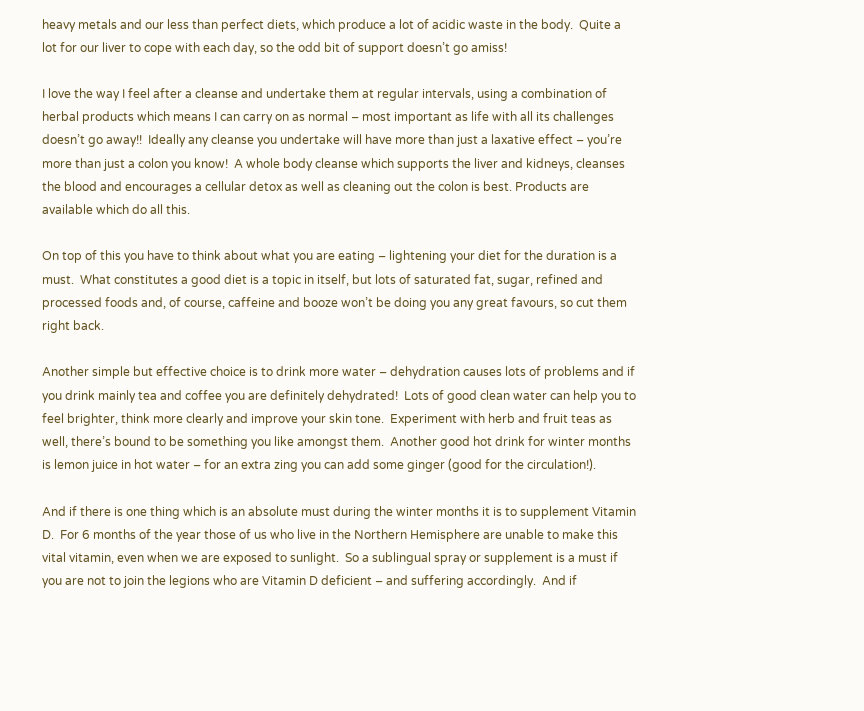heavy metals and our less than perfect diets, which produce a lot of acidic waste in the body.  Quite a lot for our liver to cope with each day, so the odd bit of support doesn’t go amiss!

I love the way I feel after a cleanse and undertake them at regular intervals, using a combination of herbal products which means I can carry on as normal – most important as life with all its challenges doesn’t go away!!  Ideally any cleanse you undertake will have more than just a laxative effect – you’re more than just a colon you know!  A whole body cleanse which supports the liver and kidneys, cleanses the blood and encourages a cellular detox as well as cleaning out the colon is best. Products are available which do all this.

On top of this you have to think about what you are eating – lightening your diet for the duration is a must.  What constitutes a good diet is a topic in itself, but lots of saturated fat, sugar, refined and processed foods and, of course, caffeine and booze won’t be doing you any great favours, so cut them right back.

Another simple but effective choice is to drink more water – dehydration causes lots of problems and if you drink mainly tea and coffee you are definitely dehydrated!  Lots of good clean water can help you to feel brighter, think more clearly and improve your skin tone.  Experiment with herb and fruit teas as well, there’s bound to be something you like amongst them.  Another good hot drink for winter months is lemon juice in hot water – for an extra zing you can add some ginger (good for the circulation!).

And if there is one thing which is an absolute must during the winter months it is to supplement Vitamin D.  For 6 months of the year those of us who live in the Northern Hemisphere are unable to make this vital vitamin, even when we are exposed to sunlight.  So a sublingual spray or supplement is a must if you are not to join the legions who are Vitamin D deficient – and suffering accordingly.  And if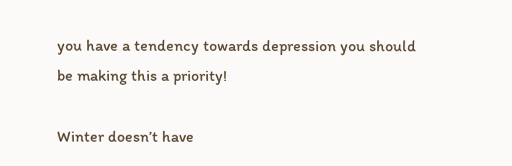you have a tendency towards depression you should be making this a priority!

Winter doesn’t have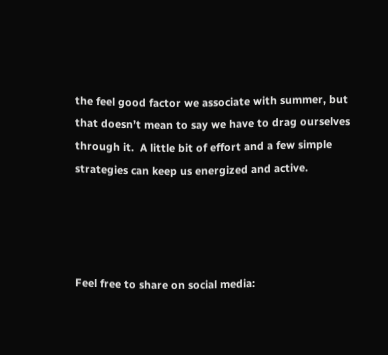the feel good factor we associate with summer, but that doesn’t mean to say we have to drag ourselves through it.  A little bit of effort and a few simple strategies can keep us energized and active.




Feel free to share on social media: